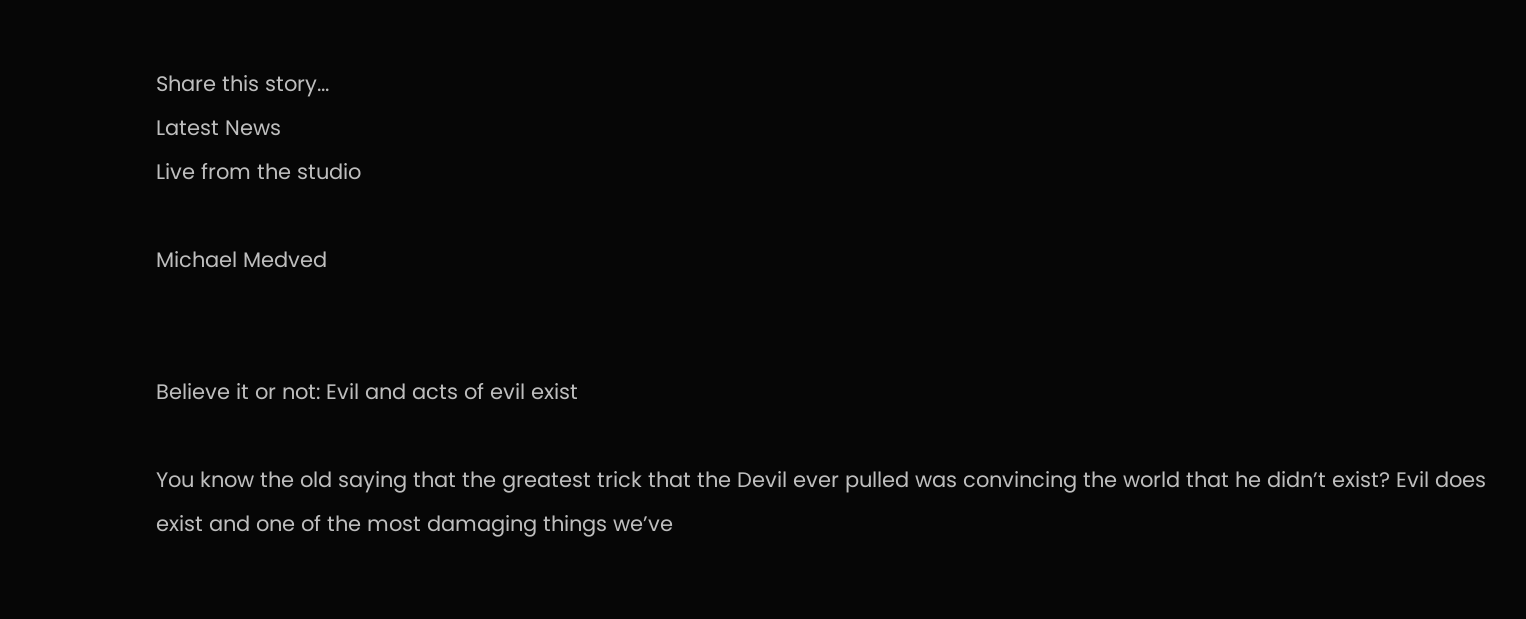Share this story...
Latest News
Live from the studio

Michael Medved


Believe it or not: Evil and acts of evil exist

You know the old saying that the greatest trick that the Devil ever pulled was convincing the world that he didn’t exist? Evil does exist and one of the most damaging things we’ve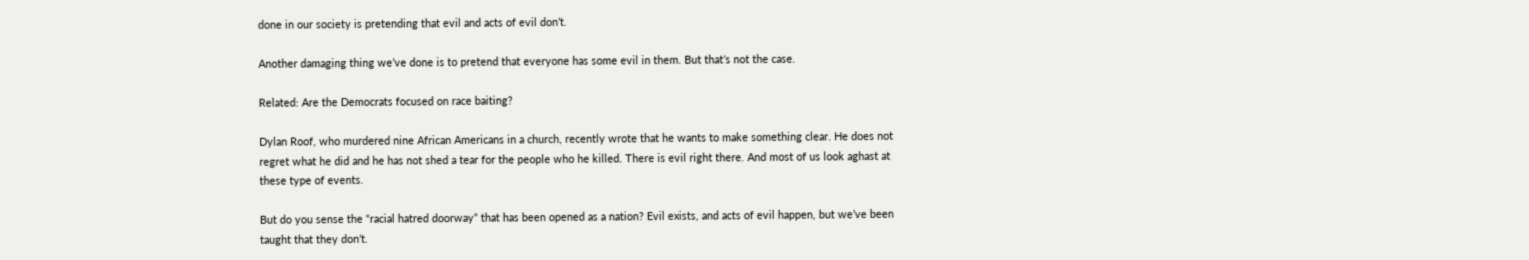done in our society is pretending that evil and acts of evil don’t.

Another damaging thing we’ve done is to pretend that everyone has some evil in them. But that’s not the case.

Related: Are the Democrats focused on race baiting?

Dylan Roof, who murdered nine African Americans in a church, recently wrote that he wants to make something clear. He does not regret what he did and he has not shed a tear for the people who he killed. There is evil right there. And most of us look aghast at these type of events.

But do you sense the “racial hatred doorway” that has been opened as a nation? Evil exists, and acts of evil happen, but we’ve been taught that they don’t.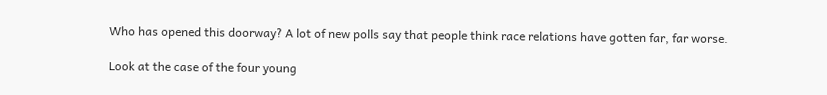Who has opened this doorway? A lot of new polls say that people think race relations have gotten far, far worse.

Look at the case of the four young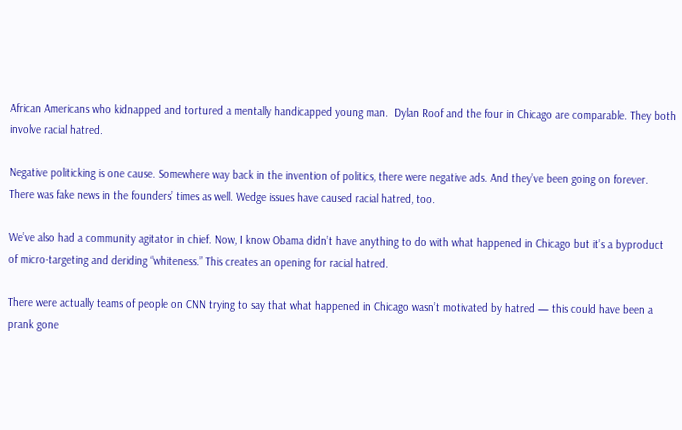African Americans who kidnapped and tortured a mentally handicapped young man.  Dylan Roof and the four in Chicago are comparable. They both involve racial hatred.

Negative politicking is one cause. Somewhere way back in the invention of politics, there were negative ads. And they’ve been going on forever. There was fake news in the founders’ times as well. Wedge issues have caused racial hatred, too.

We’ve also had a community agitator in chief. Now, I know Obama didn’t have anything to do with what happened in Chicago but it’s a byproduct of micro-targeting and deriding “whiteness.” This creates an opening for racial hatred.

There were actually teams of people on CNN trying to say that what happened in Chicago wasn’t motivated by hatred — this could have been a prank gone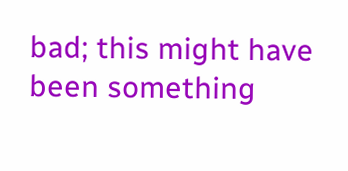bad; this might have been something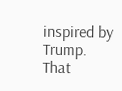inspired by Trump. That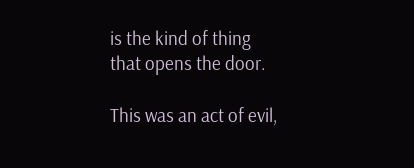is the kind of thing that opens the door.

This was an act of evil,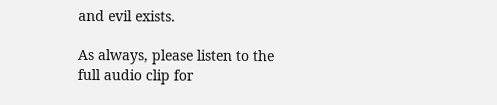and evil exists.

As always, please listen to the full audio clip for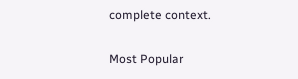complete context.

Most Popular